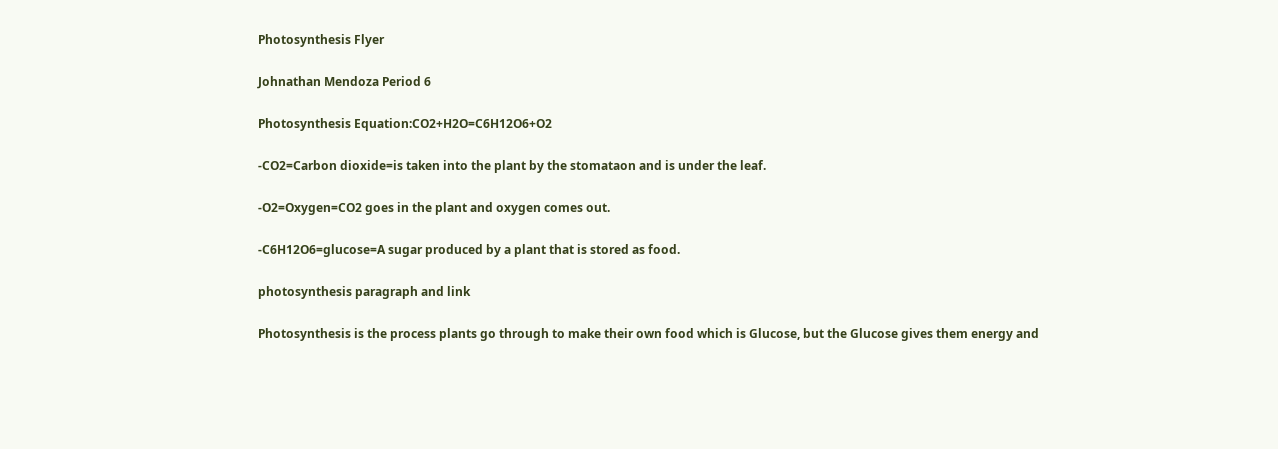Photosynthesis Flyer

Johnathan Mendoza Period 6

Photosynthesis Equation:CO2+H2O=C6H12O6+O2

-CO2=Carbon dioxide=is taken into the plant by the stomataon and is under the leaf.

-O2=Oxygen=CO2 goes in the plant and oxygen comes out.

-C6H12O6=glucose=A sugar produced by a plant that is stored as food.

photosynthesis paragraph and link

Photosynthesis is the process plants go through to make their own food which is Glucose, but the Glucose gives them energy and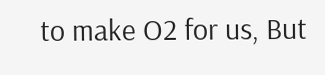to make O2 for us, But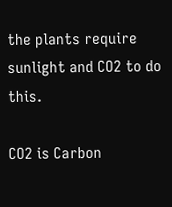the plants require sunlight and CO2 to do this.

CO2 is Carbon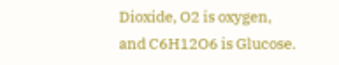Dioxide, O2 is oxygen, and C6H12O6 is Glucose.